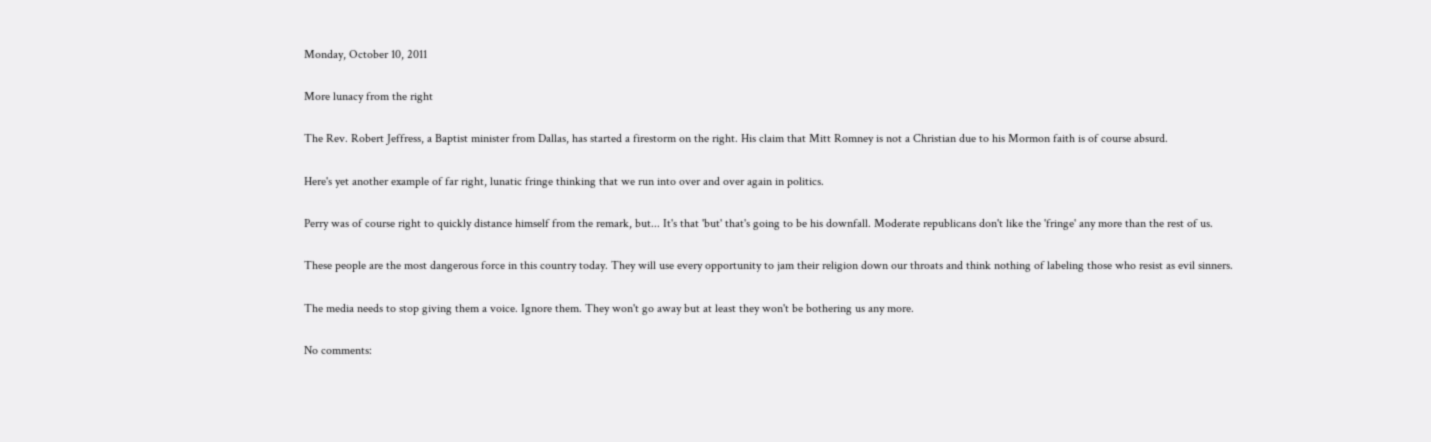Monday, October 10, 2011

More lunacy from the right

The Rev. Robert Jeffress, a Baptist minister from Dallas, has started a firestorm on the right. His claim that Mitt Romney is not a Christian due to his Mormon faith is of course absurd.

Here's yet another example of far right, lunatic fringe thinking that we run into over and over again in politics.

Perry was of course right to quickly distance himself from the remark, but... It's that 'but' that's going to be his downfall. Moderate republicans don't like the 'fringe' any more than the rest of us.

These people are the most dangerous force in this country today. They will use every opportunity to jam their religion down our throats and think nothing of labeling those who resist as evil sinners.

The media needs to stop giving them a voice. Ignore them. They won't go away but at least they won't be bothering us any more.

No comments: